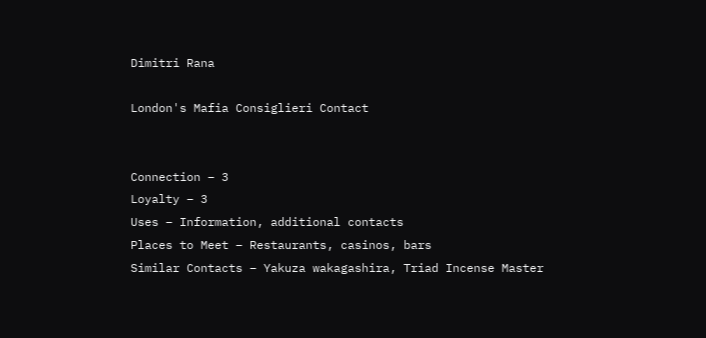Dimitri Rana

London's Mafia Consiglieri Contact


Connection – 3
Loyalty – 3
Uses – Information, additional contacts
Places to Meet – Restaurants, casinos, bars
Similar Contacts – Yakuza wakagashira, Triad Incense Master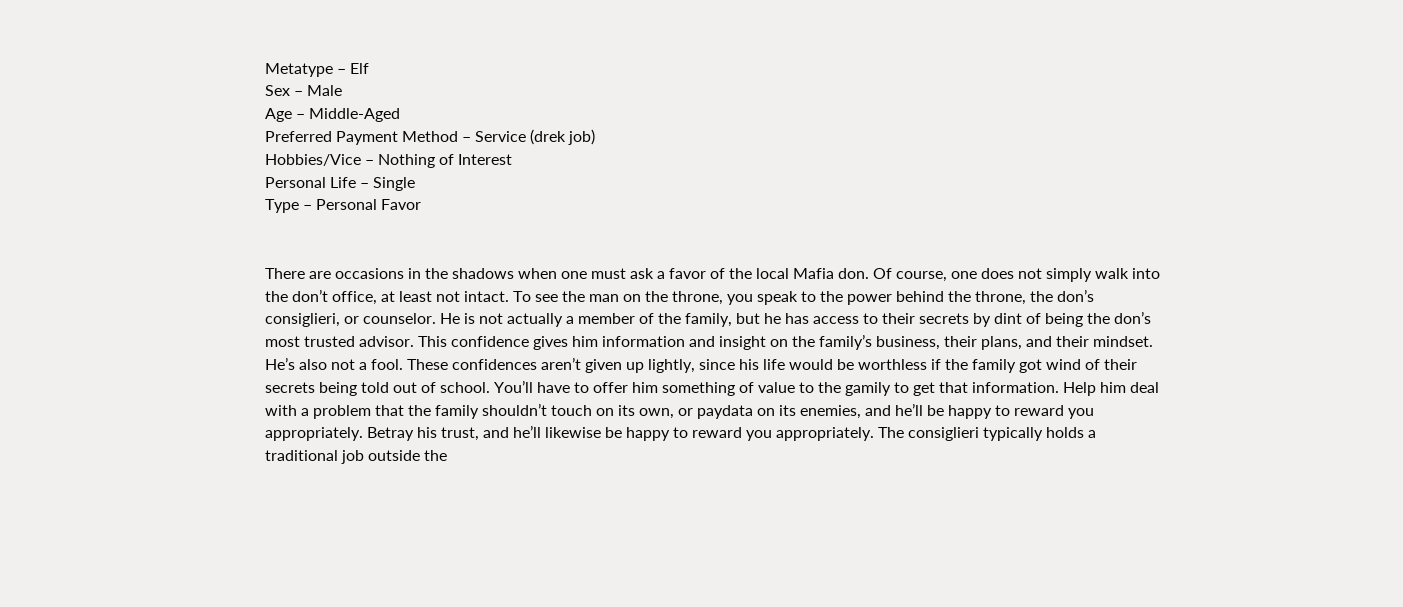Metatype – Elf
Sex – Male
Age – Middle-Aged
Preferred Payment Method – Service (drek job)
Hobbies/Vice – Nothing of Interest
Personal Life – Single
Type – Personal Favor


There are occasions in the shadows when one must ask a favor of the local Mafia don. Of course, one does not simply walk into the don’t office, at least not intact. To see the man on the throne, you speak to the power behind the throne, the don’s consiglieri, or counselor. He is not actually a member of the family, but he has access to their secrets by dint of being the don’s most trusted advisor. This confidence gives him information and insight on the family’s business, their plans, and their mindset. He’s also not a fool. These confidences aren’t given up lightly, since his life would be worthless if the family got wind of their secrets being told out of school. You’ll have to offer him something of value to the gamily to get that information. Help him deal with a problem that the family shouldn’t touch on its own, or paydata on its enemies, and he’ll be happy to reward you appropriately. Betray his trust, and he’ll likewise be happy to reward you appropriately. The consiglieri typically holds a traditional job outside the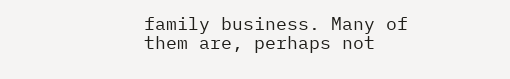family business. Many of them are, perhaps not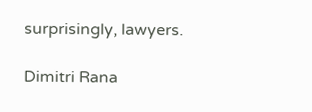surprisingly, lawyers.

Dimitri Rana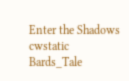Enter the Shadows cwstatic Bards_Tale